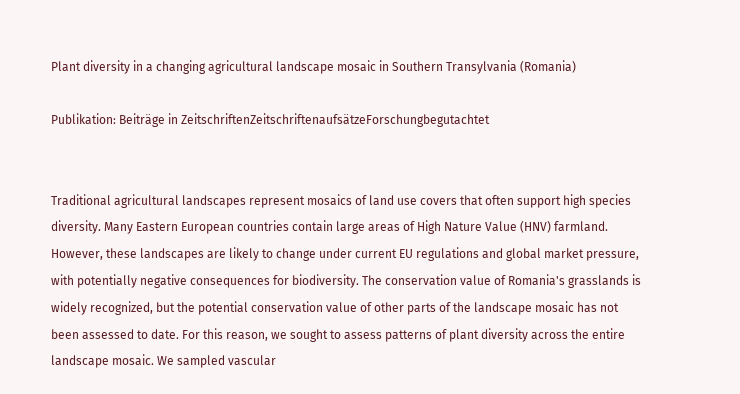Plant diversity in a changing agricultural landscape mosaic in Southern Transylvania (Romania)

Publikation: Beiträge in ZeitschriftenZeitschriftenaufsätzeForschungbegutachtet


Traditional agricultural landscapes represent mosaics of land use covers that often support high species diversity. Many Eastern European countries contain large areas of High Nature Value (HNV) farmland. However, these landscapes are likely to change under current EU regulations and global market pressure, with potentially negative consequences for biodiversity. The conservation value of Romania's grasslands is widely recognized, but the potential conservation value of other parts of the landscape mosaic has not been assessed to date. For this reason, we sought to assess patterns of plant diversity across the entire landscape mosaic. We sampled vascular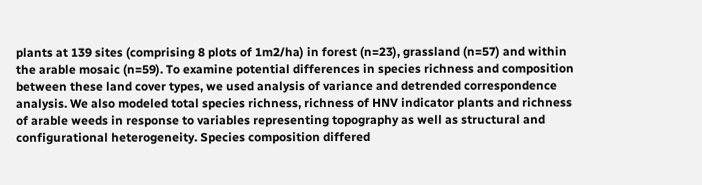plants at 139 sites (comprising 8 plots of 1m2/ha) in forest (n=23), grassland (n=57) and within the arable mosaic (n=59). To examine potential differences in species richness and composition between these land cover types, we used analysis of variance and detrended correspondence analysis. We also modeled total species richness, richness of HNV indicator plants and richness of arable weeds in response to variables representing topography as well as structural and configurational heterogeneity. Species composition differed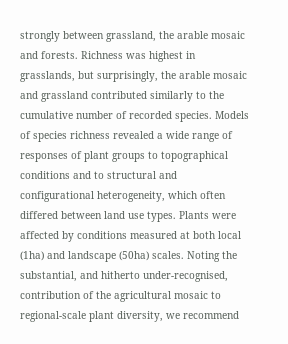strongly between grassland, the arable mosaic and forests. Richness was highest in grasslands, but surprisingly, the arable mosaic and grassland contributed similarly to the cumulative number of recorded species. Models of species richness revealed a wide range of responses of plant groups to topographical conditions and to structural and configurational heterogeneity, which often differed between land use types. Plants were affected by conditions measured at both local (1ha) and landscape (50ha) scales. Noting the substantial, and hitherto under-recognised, contribution of the agricultural mosaic to regional-scale plant diversity, we recommend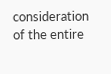consideration of the entire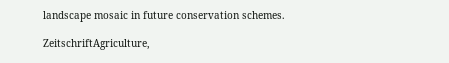landscape mosaic in future conservation schemes.

ZeitschriftAgriculture,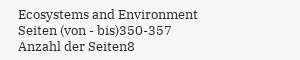Ecosystems and Environment
Seiten (von - bis)350-357
Anzahl der Seiten8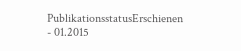PublikationsstatusErschienen - 01.2015